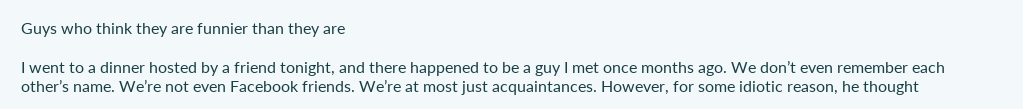Guys who think they are funnier than they are

I went to a dinner hosted by a friend tonight, and there happened to be a guy I met once months ago. We don’t even remember each other’s name. We’re not even Facebook friends. We’re at most just acquaintances. However, for some idiotic reason, he thought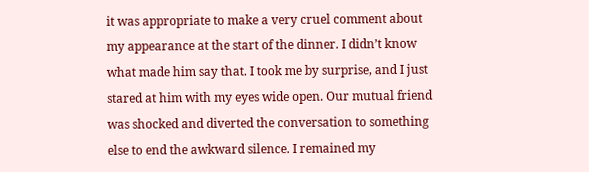it was appropriate to make a very cruel comment about my appearance at the start of the dinner. I didn’t know what made him say that. I took me by surprise, and I just stared at him with my eyes wide open. Our mutual friend was shocked and diverted the conversation to something else to end the awkward silence. I remained my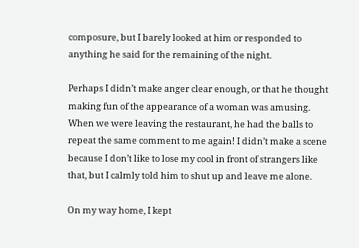composure, but I barely looked at him or responded to anything he said for the remaining of the night.

Perhaps I didn’t make anger clear enough, or that he thought making fun of the appearance of a woman was amusing. When we were leaving the restaurant, he had the balls to repeat the same comment to me again! I didn’t make a scene because I don’t like to lose my cool in front of strangers like that, but I calmly told him to shut up and leave me alone.

On my way home, I kept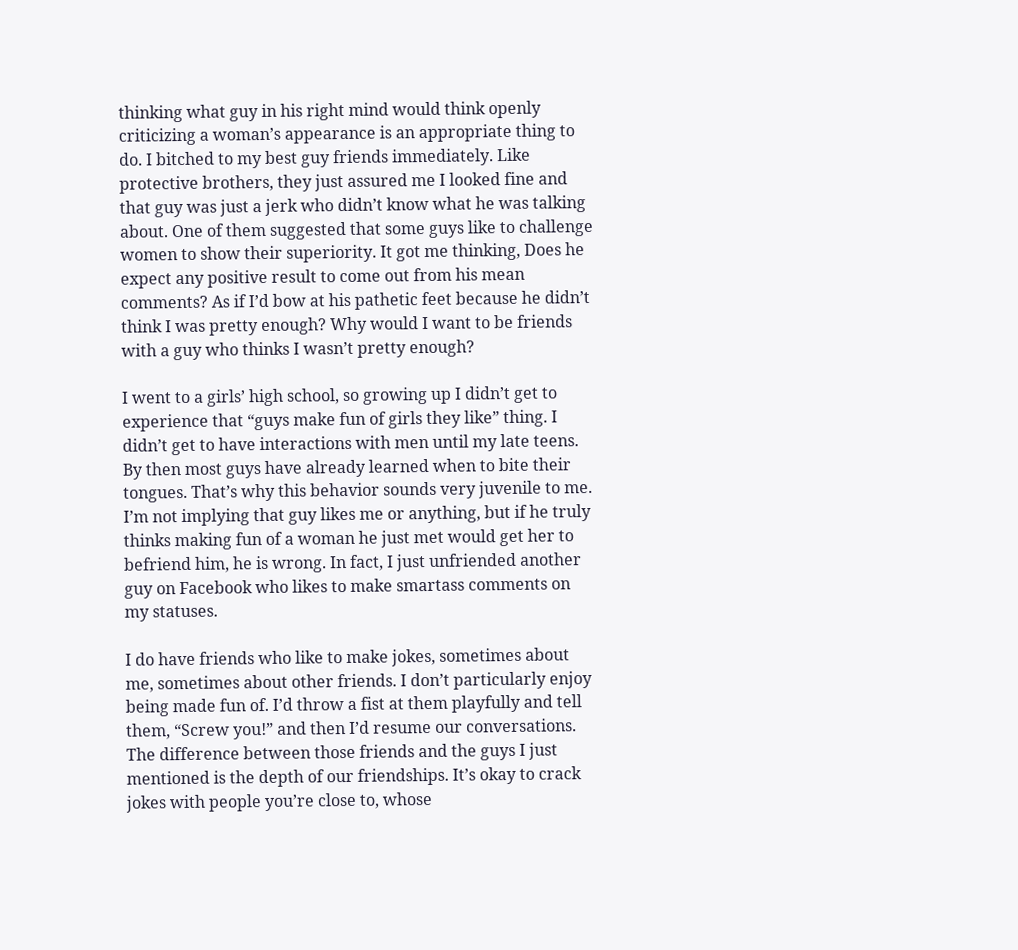thinking what guy in his right mind would think openly criticizing a woman’s appearance is an appropriate thing to do. I bitched to my best guy friends immediately. Like protective brothers, they just assured me I looked fine and that guy was just a jerk who didn’t know what he was talking about. One of them suggested that some guys like to challenge women to show their superiority. It got me thinking, Does he expect any positive result to come out from his mean comments? As if I’d bow at his pathetic feet because he didn’t think I was pretty enough? Why would I want to be friends with a guy who thinks I wasn’t pretty enough?

I went to a girls’ high school, so growing up I didn’t get to experience that “guys make fun of girls they like” thing. I didn’t get to have interactions with men until my late teens. By then most guys have already learned when to bite their tongues. That’s why this behavior sounds very juvenile to me. I’m not implying that guy likes me or anything, but if he truly thinks making fun of a woman he just met would get her to befriend him, he is wrong. In fact, I just unfriended another guy on Facebook who likes to make smartass comments on my statuses.

I do have friends who like to make jokes, sometimes about me, sometimes about other friends. I don’t particularly enjoy being made fun of. I’d throw a fist at them playfully and tell them, “Screw you!” and then I’d resume our conversations. The difference between those friends and the guys I just mentioned is the depth of our friendships. It’s okay to crack jokes with people you’re close to, whose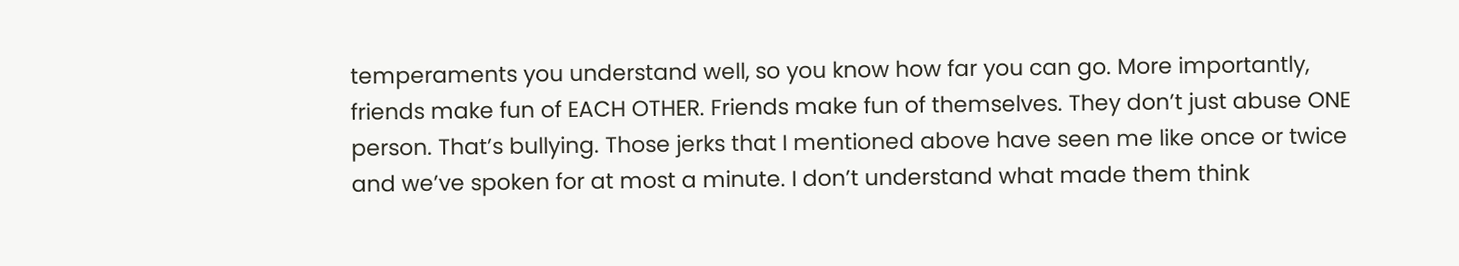temperaments you understand well, so you know how far you can go. More importantly, friends make fun of EACH OTHER. Friends make fun of themselves. They don’t just abuse ONE person. That’s bullying. Those jerks that I mentioned above have seen me like once or twice and we’ve spoken for at most a minute. I don’t understand what made them think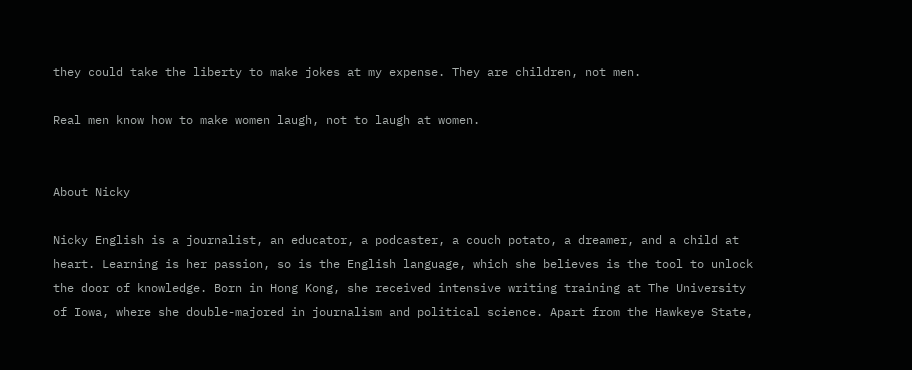they could take the liberty to make jokes at my expense. They are children, not men.

Real men know how to make women laugh, not to laugh at women.


About Nicky

Nicky English is a journalist, an educator, a podcaster, a couch potato, a dreamer, and a child at heart. Learning is her passion, so is the English language, which she believes is the tool to unlock the door of knowledge. Born in Hong Kong, she received intensive writing training at The University of Iowa, where she double-majored in journalism and political science. Apart from the Hawkeye State,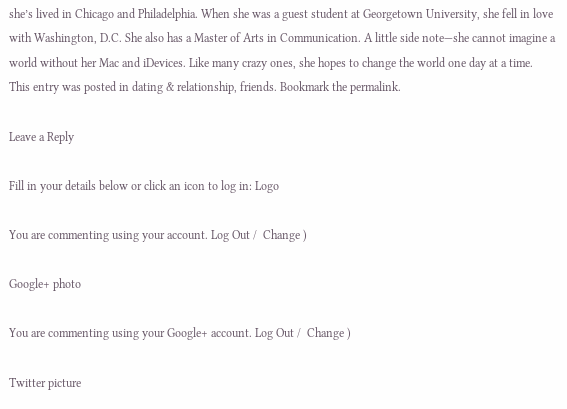she’s lived in Chicago and Philadelphia. When she was a guest student at Georgetown University, she fell in love with Washington, D.C. She also has a Master of Arts in Communication. A little side note—she cannot imagine a world without her Mac and iDevices. Like many crazy ones, she hopes to change the world one day at a time.
This entry was posted in dating & relationship, friends. Bookmark the permalink.

Leave a Reply

Fill in your details below or click an icon to log in: Logo

You are commenting using your account. Log Out /  Change )

Google+ photo

You are commenting using your Google+ account. Log Out /  Change )

Twitter picture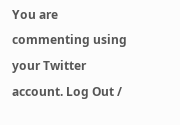You are commenting using your Twitter account. Log Out /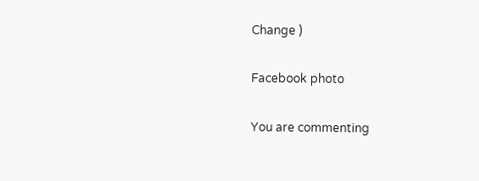Change )

Facebook photo

You are commenting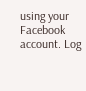using your Facebook account. Log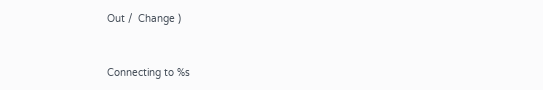Out /  Change )


Connecting to %s